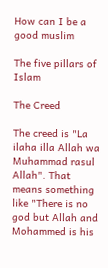How can I be a good muslim

The five pillars of Islam

The Creed

The creed is "La ilaha illa Allah wa Muhammad rasul Allah". That means something like "There is no god but Allah and Mohammed is his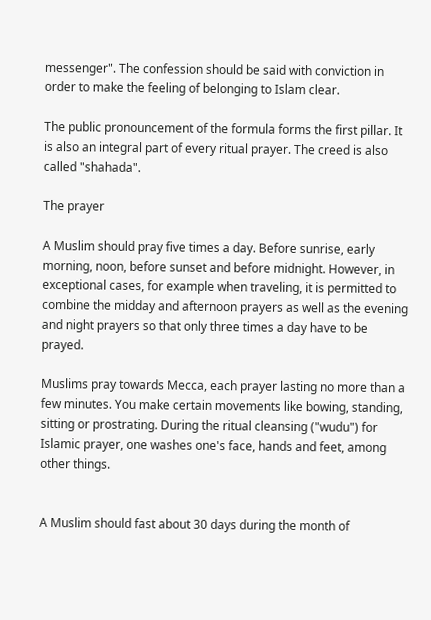messenger". The confession should be said with conviction in order to make the feeling of belonging to Islam clear.

The public pronouncement of the formula forms the first pillar. It is also an integral part of every ritual prayer. The creed is also called "shahada".

The prayer

A Muslim should pray five times a day. Before sunrise, early morning, noon, before sunset and before midnight. However, in exceptional cases, for example when traveling, it is permitted to combine the midday and afternoon prayers as well as the evening and night prayers so that only three times a day have to be prayed.

Muslims pray towards Mecca, each prayer lasting no more than a few minutes. You make certain movements like bowing, standing, sitting or prostrating. During the ritual cleansing ("wudu") for Islamic prayer, one washes one's face, hands and feet, among other things.


A Muslim should fast about 30 days during the month of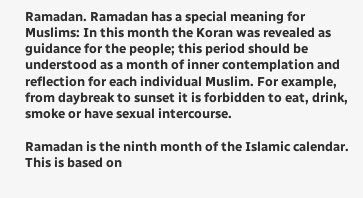Ramadan. Ramadan has a special meaning for Muslims: In this month the Koran was revealed as guidance for the people; this period should be understood as a month of inner contemplation and reflection for each individual Muslim. For example, from daybreak to sunset it is forbidden to eat, drink, smoke or have sexual intercourse.

Ramadan is the ninth month of the Islamic calendar. This is based on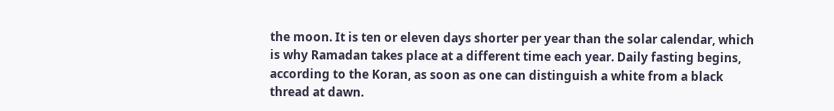the moon. It is ten or eleven days shorter per year than the solar calendar, which is why Ramadan takes place at a different time each year. Daily fasting begins, according to the Koran, as soon as one can distinguish a white from a black thread at dawn.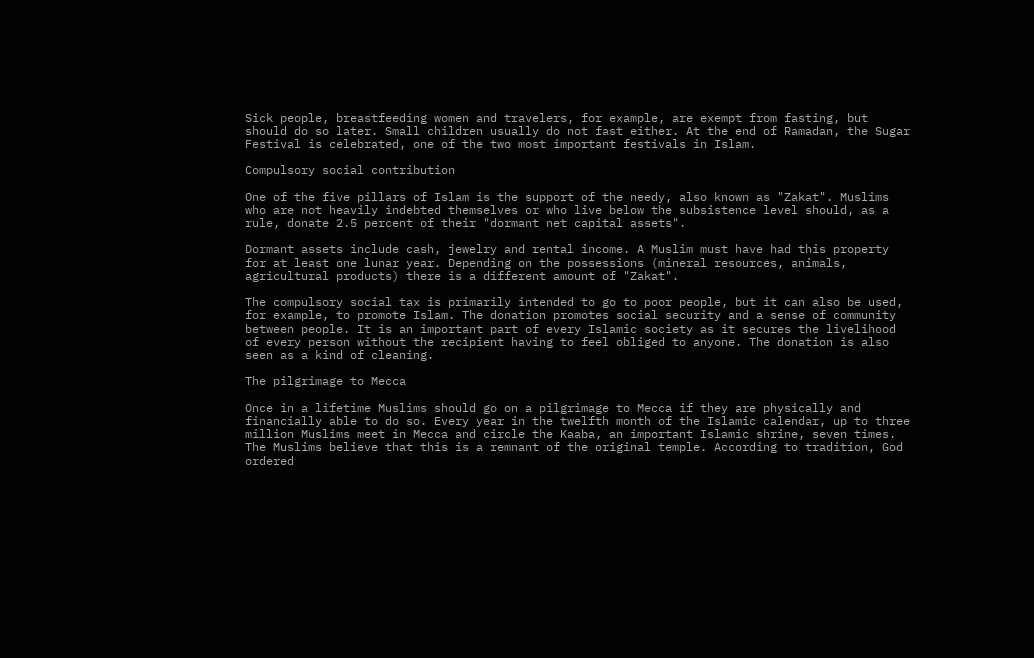Sick people, breastfeeding women and travelers, for example, are exempt from fasting, but should do so later. Small children usually do not fast either. At the end of Ramadan, the Sugar Festival is celebrated, one of the two most important festivals in Islam.

Compulsory social contribution

One of the five pillars of Islam is the support of the needy, also known as "Zakat". Muslims who are not heavily indebted themselves or who live below the subsistence level should, as a rule, donate 2.5 percent of their "dormant net capital assets".

Dormant assets include cash, jewelry and rental income. A Muslim must have had this property for at least one lunar year. Depending on the possessions (mineral resources, animals, agricultural products) there is a different amount of "Zakat".

The compulsory social tax is primarily intended to go to poor people, but it can also be used, for example, to promote Islam. The donation promotes social security and a sense of community between people. It is an important part of every Islamic society as it secures the livelihood of every person without the recipient having to feel obliged to anyone. The donation is also seen as a kind of cleaning.

The pilgrimage to Mecca

Once in a lifetime Muslims should go on a pilgrimage to Mecca if they are physically and financially able to do so. Every year in the twelfth month of the Islamic calendar, up to three million Muslims meet in Mecca and circle the Kaaba, an important Islamic shrine, seven times. The Muslims believe that this is a remnant of the original temple. According to tradition, God ordered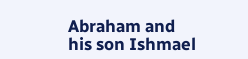Abraham and his son Ishmael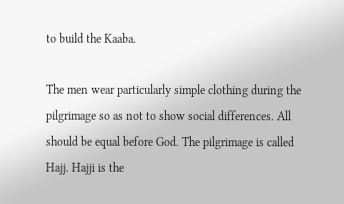to build the Kaaba.

The men wear particularly simple clothing during the pilgrimage so as not to show social differences. All should be equal before God. The pilgrimage is called Hajj. Hajji is the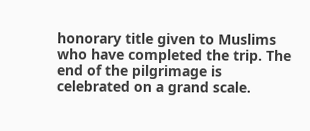honorary title given to Muslims who have completed the trip. The end of the pilgrimage is celebrated on a grand scale.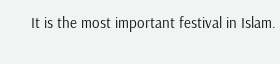It is the most important festival in Islam.